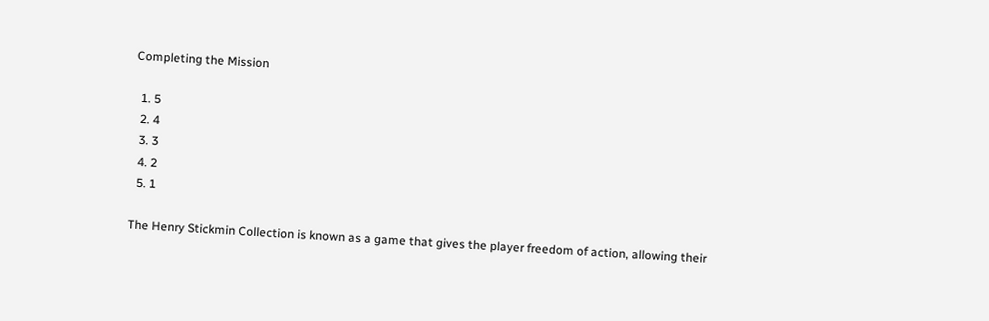Completing the Mission

  1. 5
  2. 4
  3. 3
  4. 2
  5. 1

The Henry Stickmin Collection is known as a game that gives the player freedom of action, allowing their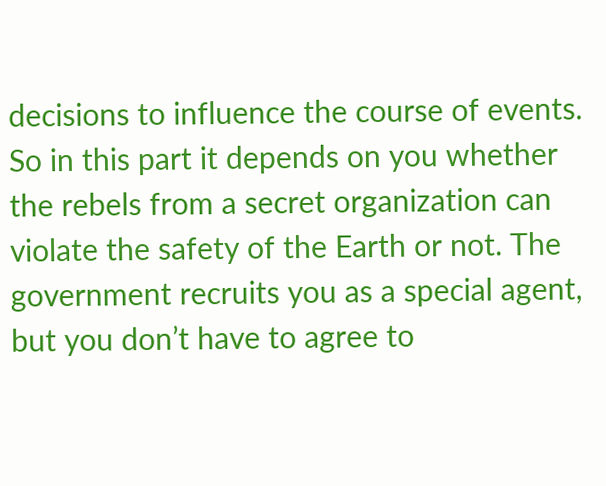decisions to influence the course of events. So in this part it depends on you whether the rebels from a secret organization can violate the safety of the Earth or not. The government recruits you as a special agent, but you don’t have to agree to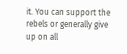it. You can support the rebels or generally give up on all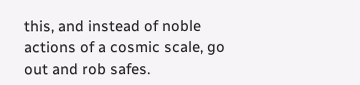this, and instead of noble actions of a cosmic scale, go out and rob safes.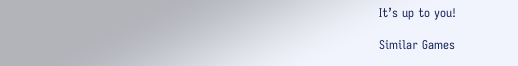It’s up to you!

Similar Games